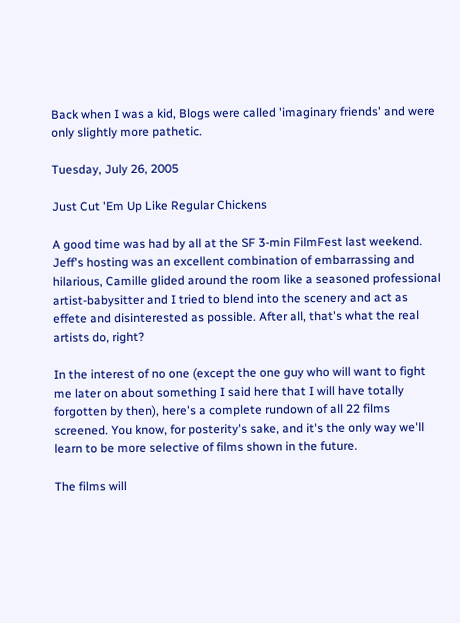Back when I was a kid, Blogs were called 'imaginary friends' and were only slightly more pathetic.

Tuesday, July 26, 2005

Just Cut 'Em Up Like Regular Chickens

A good time was had by all at the SF 3-min FilmFest last weekend. Jeff's hosting was an excellent combination of embarrassing and hilarious, Camille glided around the room like a seasoned professional artist-babysitter and I tried to blend into the scenery and act as effete and disinterested as possible. After all, that's what the real artists do, right?

In the interest of no one (except the one guy who will want to fight me later on about something I said here that I will have totally forgotten by then), here's a complete rundown of all 22 films screened. You know, for posterity's sake, and it's the only way we'll learn to be more selective of films shown in the future.

The films will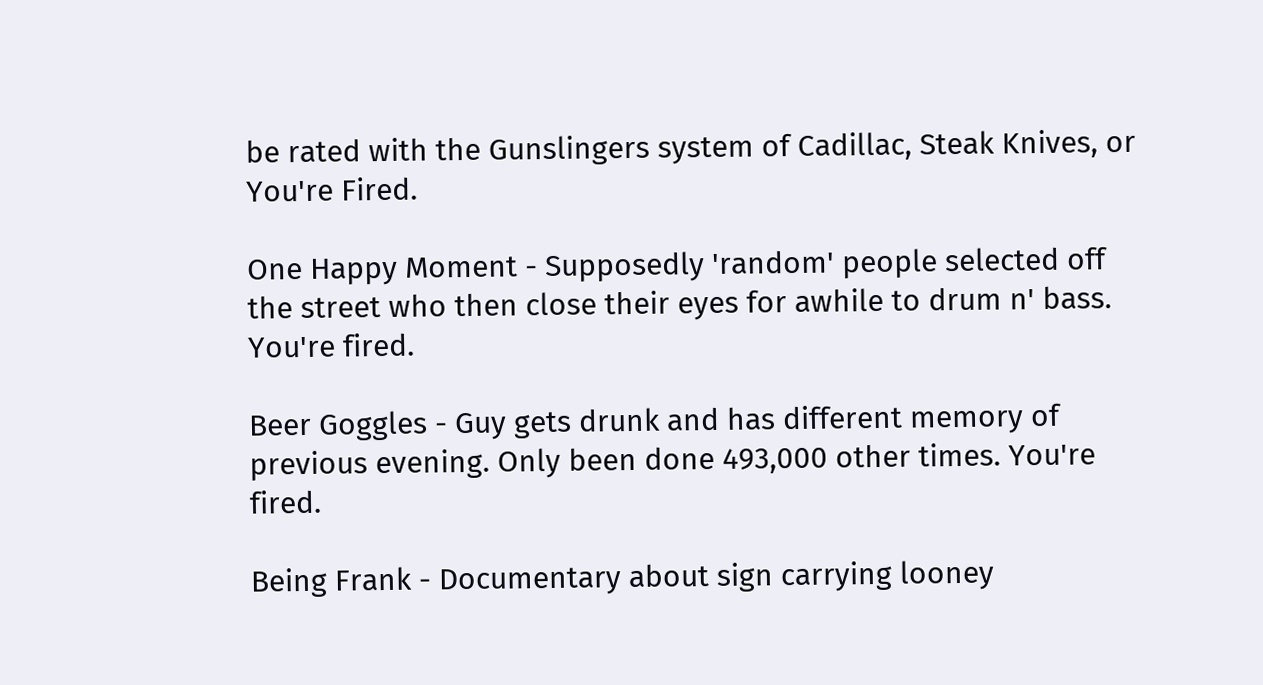be rated with the Gunslingers system of Cadillac, Steak Knives, or You're Fired.

One Happy Moment - Supposedly 'random' people selected off the street who then close their eyes for awhile to drum n' bass. You're fired.

Beer Goggles - Guy gets drunk and has different memory of previous evening. Only been done 493,000 other times. You're fired.

Being Frank - Documentary about sign carrying looney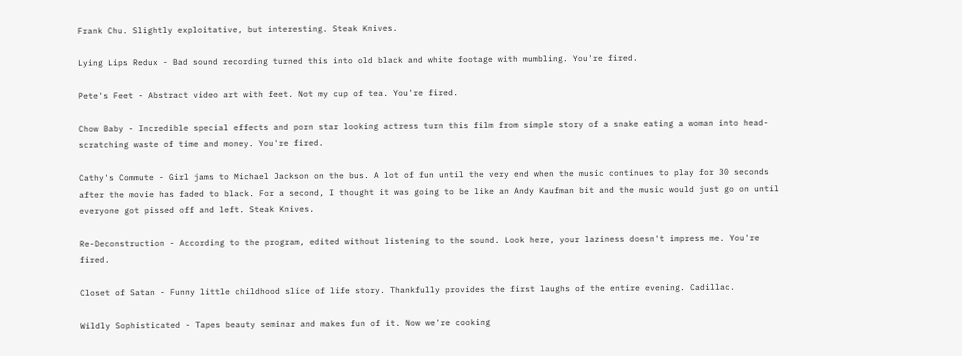Frank Chu. Slightly exploitative, but interesting. Steak Knives.

Lying Lips Redux - Bad sound recording turned this into old black and white footage with mumbling. You're fired.

Pete's Feet - Abstract video art with feet. Not my cup of tea. You're fired.

Chow Baby - Incredible special effects and porn star looking actress turn this film from simple story of a snake eating a woman into head-scratching waste of time and money. You're fired.

Cathy's Commute - Girl jams to Michael Jackson on the bus. A lot of fun until the very end when the music continues to play for 30 seconds after the movie has faded to black. For a second, I thought it was going to be like an Andy Kaufman bit and the music would just go on until everyone got pissed off and left. Steak Knives.

Re-Deconstruction - According to the program, edited without listening to the sound. Look here, your laziness doesn't impress me. You're fired.

Closet of Satan - Funny little childhood slice of life story. Thankfully provides the first laughs of the entire evening. Cadillac.

Wildly Sophisticated - Tapes beauty seminar and makes fun of it. Now we're cooking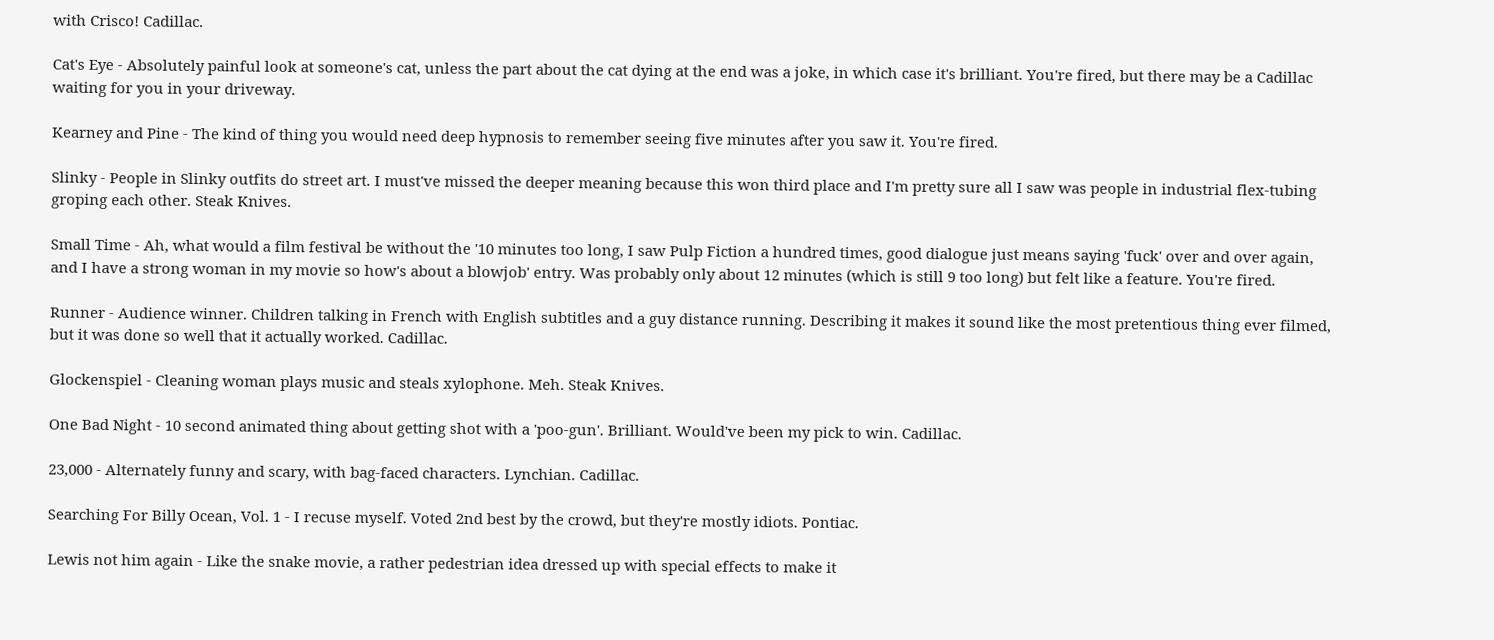with Crisco! Cadillac.

Cat's Eye - Absolutely painful look at someone's cat, unless the part about the cat dying at the end was a joke, in which case it's brilliant. You're fired, but there may be a Cadillac waiting for you in your driveway.

Kearney and Pine - The kind of thing you would need deep hypnosis to remember seeing five minutes after you saw it. You're fired.

Slinky - People in Slinky outfits do street art. I must've missed the deeper meaning because this won third place and I'm pretty sure all I saw was people in industrial flex-tubing groping each other. Steak Knives.

Small Time - Ah, what would a film festival be without the '10 minutes too long, I saw Pulp Fiction a hundred times, good dialogue just means saying 'fuck' over and over again, and I have a strong woman in my movie so how's about a blowjob' entry. Was probably only about 12 minutes (which is still 9 too long) but felt like a feature. You're fired.

Runner - Audience winner. Children talking in French with English subtitles and a guy distance running. Describing it makes it sound like the most pretentious thing ever filmed, but it was done so well that it actually worked. Cadillac.

Glockenspiel - Cleaning woman plays music and steals xylophone. Meh. Steak Knives.

One Bad Night - 10 second animated thing about getting shot with a 'poo-gun'. Brilliant. Would've been my pick to win. Cadillac.

23,000 - Alternately funny and scary, with bag-faced characters. Lynchian. Cadillac.

Searching For Billy Ocean, Vol. 1 - I recuse myself. Voted 2nd best by the crowd, but they're mostly idiots. Pontiac.

Lewis not him again - Like the snake movie, a rather pedestrian idea dressed up with special effects to make it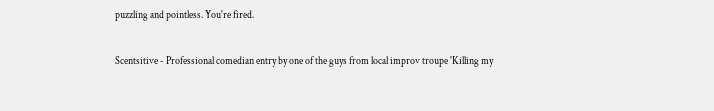puzzling and pointless. You're fired.

Scentsitive - Professional comedian entry by one of the guys from local improv troupe 'Killing my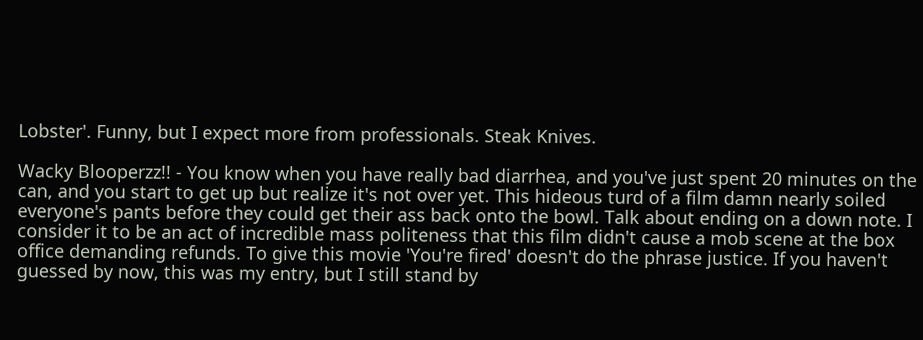Lobster'. Funny, but I expect more from professionals. Steak Knives.

Wacky Blooperzz!! - You know when you have really bad diarrhea, and you've just spent 20 minutes on the can, and you start to get up but realize it's not over yet. This hideous turd of a film damn nearly soiled everyone's pants before they could get their ass back onto the bowl. Talk about ending on a down note. I consider it to be an act of incredible mass politeness that this film didn't cause a mob scene at the box office demanding refunds. To give this movie 'You're fired' doesn't do the phrase justice. If you haven't guessed by now, this was my entry, but I still stand by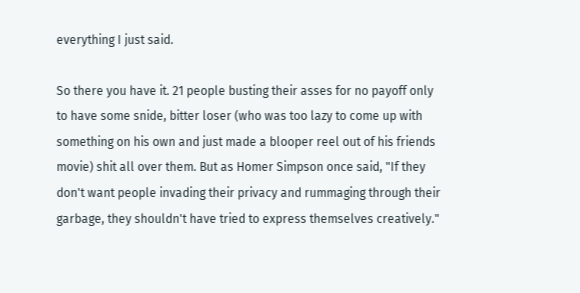everything I just said.

So there you have it. 21 people busting their asses for no payoff only to have some snide, bitter loser (who was too lazy to come up with something on his own and just made a blooper reel out of his friends movie) shit all over them. But as Homer Simpson once said, "If they don't want people invading their privacy and rummaging through their garbage, they shouldn't have tried to express themselves creatively."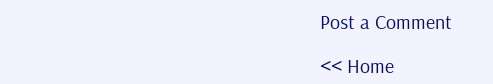Post a Comment

<< Home